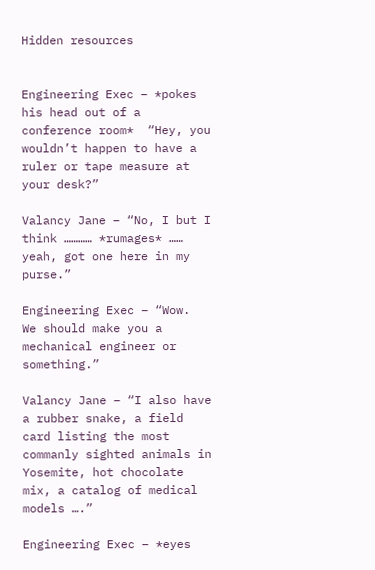Hidden resources


Engineering Exec – *pokes his head out of a conference room*  “Hey, you wouldn’t happen to have a ruler or tape measure at your desk?”

Valancy Jane – “No, I but I think ………… *rumages* …… yeah, got one here in my purse.”

Engineering Exec – “Wow.  We should make you a mechanical engineer or something.”

Valancy Jane – “I also have a rubber snake, a field card listing the most commanly sighted animals in Yosemite, hot chocolate mix, a catalog of medical models ….”

Engineering Exec – *eyes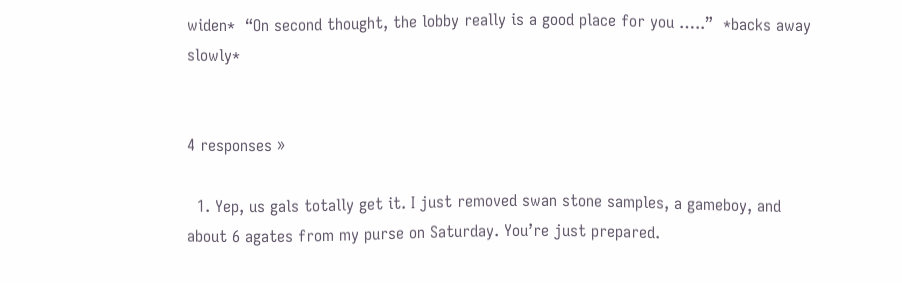widen*  “On second thought, the lobby really is a good place for you …..”  *backs away slowly*


4 responses »

  1. Yep, us gals totally get it. I just removed swan stone samples, a gameboy, and about 6 agates from my purse on Saturday. You’re just prepared.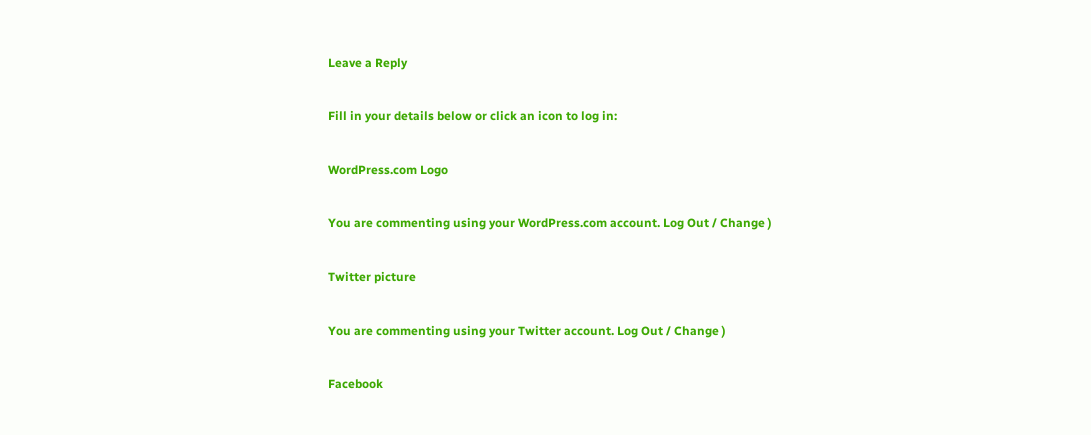Leave a Reply

Fill in your details below or click an icon to log in:

WordPress.com Logo

You are commenting using your WordPress.com account. Log Out / Change )

Twitter picture

You are commenting using your Twitter account. Log Out / Change )

Facebook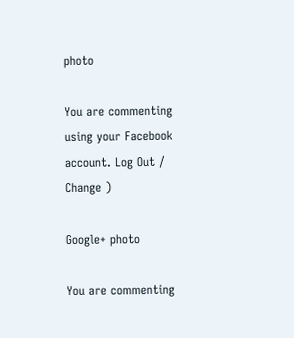photo

You are commenting using your Facebook account. Log Out / Change )

Google+ photo

You are commenting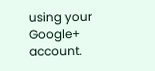using your Google+ account.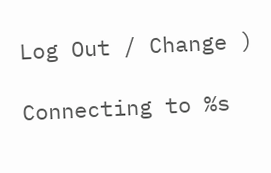Log Out / Change )

Connecting to %s